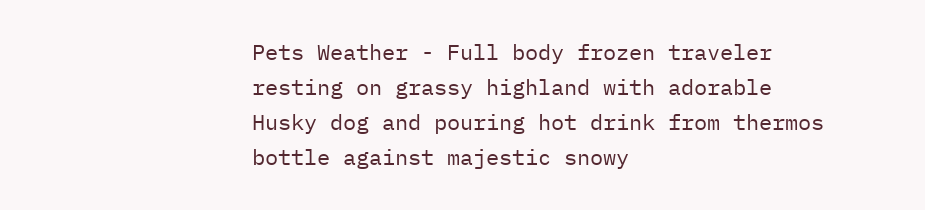Pets Weather - Full body frozen traveler resting on grassy highland with adorable Husky dog and pouring hot drink from thermos bottle against majestic snowy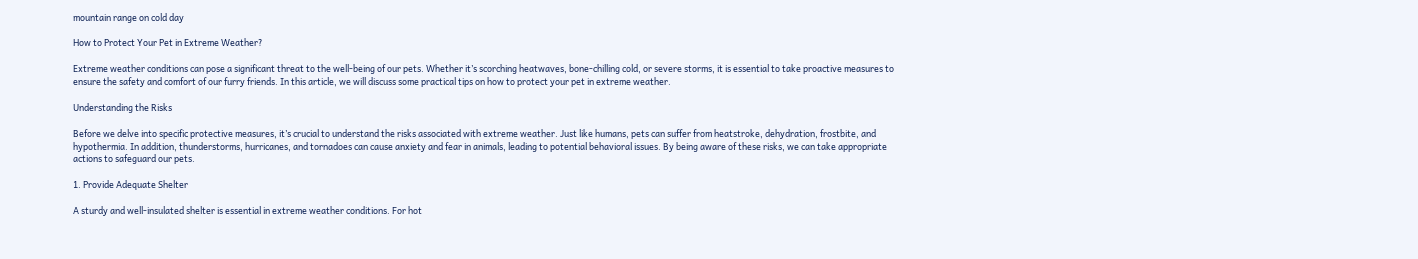mountain range on cold day

How to Protect Your Pet in Extreme Weather?

Extreme weather conditions can pose a significant threat to the well-being of our pets. Whether it’s scorching heatwaves, bone-chilling cold, or severe storms, it is essential to take proactive measures to ensure the safety and comfort of our furry friends. In this article, we will discuss some practical tips on how to protect your pet in extreme weather.

Understanding the Risks

Before we delve into specific protective measures, it’s crucial to understand the risks associated with extreme weather. Just like humans, pets can suffer from heatstroke, dehydration, frostbite, and hypothermia. In addition, thunderstorms, hurricanes, and tornadoes can cause anxiety and fear in animals, leading to potential behavioral issues. By being aware of these risks, we can take appropriate actions to safeguard our pets.

1. Provide Adequate Shelter

A sturdy and well-insulated shelter is essential in extreme weather conditions. For hot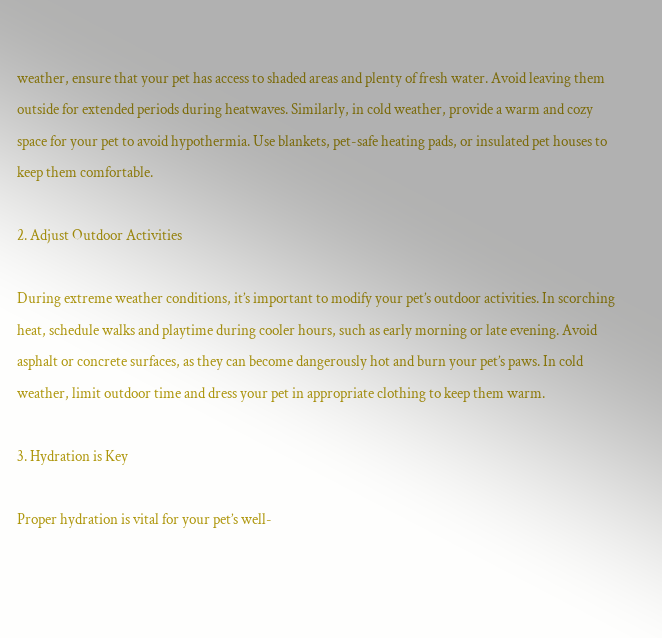weather, ensure that your pet has access to shaded areas and plenty of fresh water. Avoid leaving them outside for extended periods during heatwaves. Similarly, in cold weather, provide a warm and cozy space for your pet to avoid hypothermia. Use blankets, pet-safe heating pads, or insulated pet houses to keep them comfortable.

2. Adjust Outdoor Activities

During extreme weather conditions, it’s important to modify your pet’s outdoor activities. In scorching heat, schedule walks and playtime during cooler hours, such as early morning or late evening. Avoid asphalt or concrete surfaces, as they can become dangerously hot and burn your pet’s paws. In cold weather, limit outdoor time and dress your pet in appropriate clothing to keep them warm.

3. Hydration is Key

Proper hydration is vital for your pet’s well-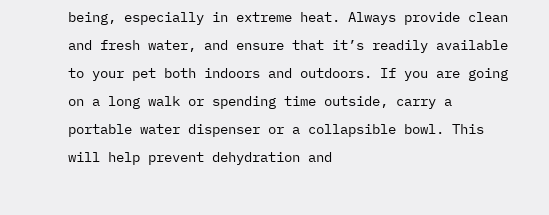being, especially in extreme heat. Always provide clean and fresh water, and ensure that it’s readily available to your pet both indoors and outdoors. If you are going on a long walk or spending time outside, carry a portable water dispenser or a collapsible bowl. This will help prevent dehydration and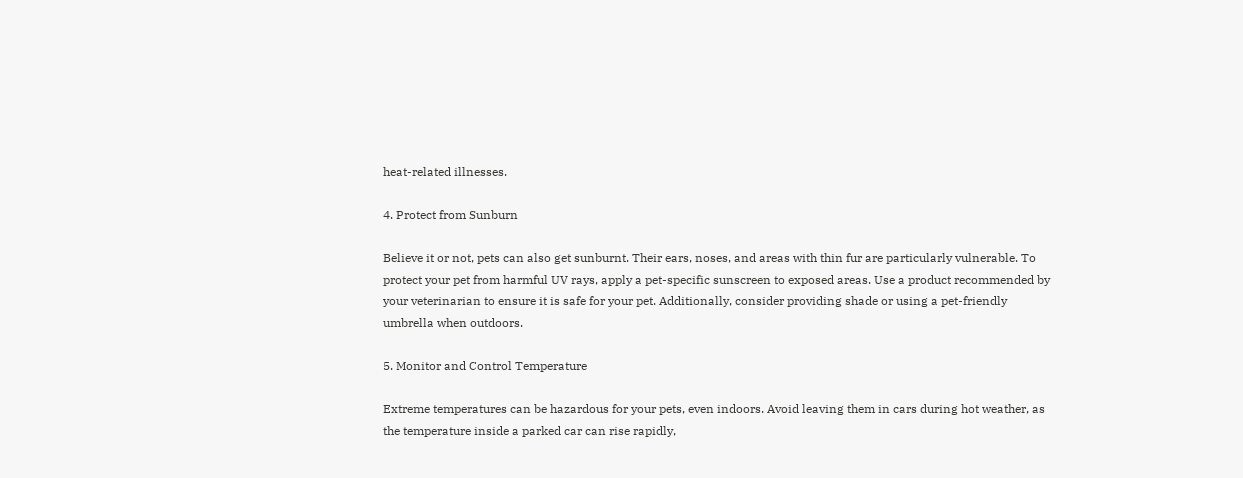heat-related illnesses.

4. Protect from Sunburn

Believe it or not, pets can also get sunburnt. Their ears, noses, and areas with thin fur are particularly vulnerable. To protect your pet from harmful UV rays, apply a pet-specific sunscreen to exposed areas. Use a product recommended by your veterinarian to ensure it is safe for your pet. Additionally, consider providing shade or using a pet-friendly umbrella when outdoors.

5. Monitor and Control Temperature

Extreme temperatures can be hazardous for your pets, even indoors. Avoid leaving them in cars during hot weather, as the temperature inside a parked car can rise rapidly,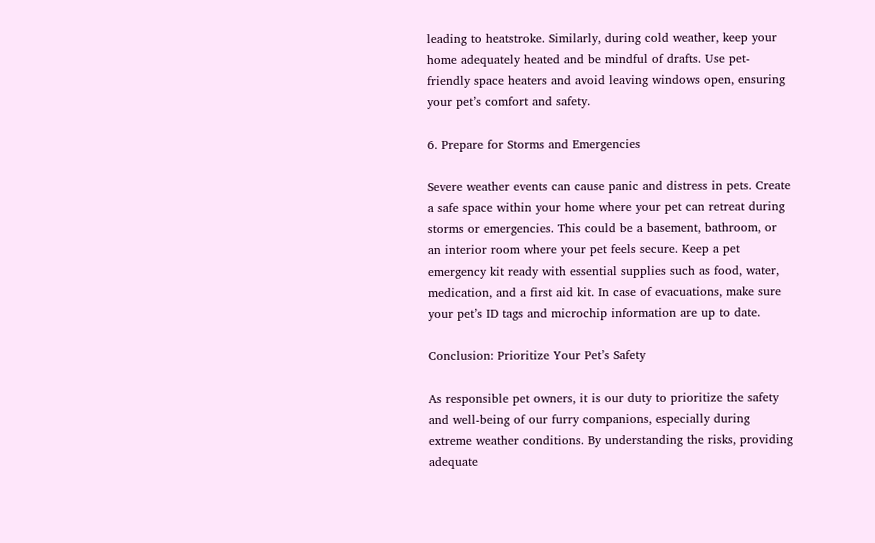leading to heatstroke. Similarly, during cold weather, keep your home adequately heated and be mindful of drafts. Use pet-friendly space heaters and avoid leaving windows open, ensuring your pet’s comfort and safety.

6. Prepare for Storms and Emergencies

Severe weather events can cause panic and distress in pets. Create a safe space within your home where your pet can retreat during storms or emergencies. This could be a basement, bathroom, or an interior room where your pet feels secure. Keep a pet emergency kit ready with essential supplies such as food, water, medication, and a first aid kit. In case of evacuations, make sure your pet’s ID tags and microchip information are up to date.

Conclusion: Prioritize Your Pet’s Safety

As responsible pet owners, it is our duty to prioritize the safety and well-being of our furry companions, especially during extreme weather conditions. By understanding the risks, providing adequate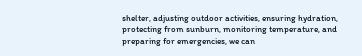shelter, adjusting outdoor activities, ensuring hydration, protecting from sunburn, monitoring temperature, and preparing for emergencies, we can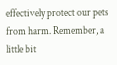effectively protect our pets from harm. Remember, a little bit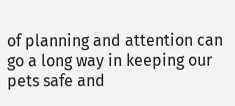of planning and attention can go a long way in keeping our pets safe and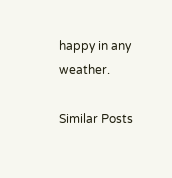happy in any weather.

Similar Posts